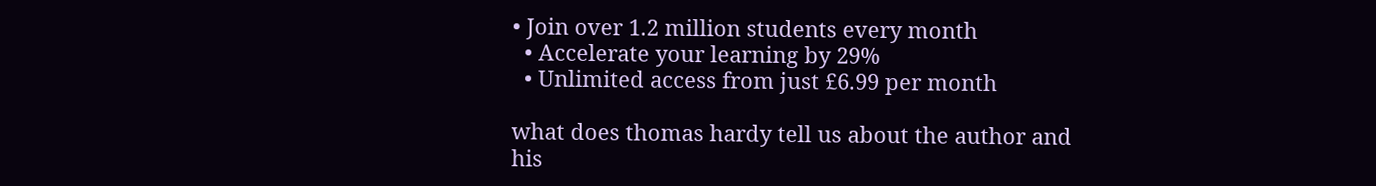• Join over 1.2 million students every month
  • Accelerate your learning by 29%
  • Unlimited access from just £6.99 per month

what does thomas hardy tell us about the author and his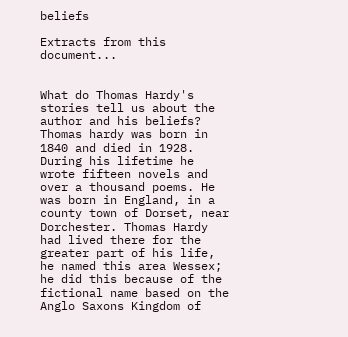beliefs

Extracts from this document...


What do Thomas Hardy's stories tell us about the author and his beliefs? Thomas hardy was born in 1840 and died in 1928. During his lifetime he wrote fifteen novels and over a thousand poems. He was born in England, in a county town of Dorset, near Dorchester. Thomas Hardy had lived there for the greater part of his life, he named this area Wessex; he did this because of the fictional name based on the Anglo Saxons Kingdom of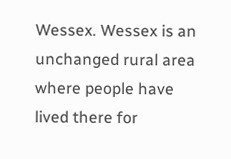Wessex. Wessex is an unchanged rural area where people have lived there for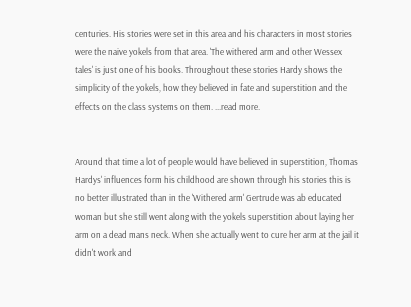centuries. His stories were set in this area and his characters in most stories were the naive yokels from that area. 'The withered arm and other Wessex tales' is just one of his books. Throughout these stories Hardy shows the simplicity of the yokels, how they believed in fate and superstition and the effects on the class systems on them. ...read more.


Around that time a lot of people would have believed in superstition, Thomas Hardys' influences form his childhood are shown through his stories this is no better illustrated than in the 'Withered arm' Gertrude was ab educated woman but she still went along with the yokels superstition about laying her arm on a dead mans neck. When she actually went to cure her arm at the jail it didn't work and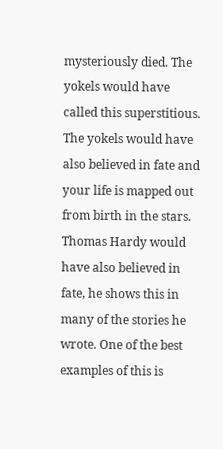mysteriously died. The yokels would have called this superstitious. The yokels would have also believed in fate and your life is mapped out from birth in the stars. Thomas Hardy would have also believed in fate, he shows this in many of the stories he wrote. One of the best examples of this is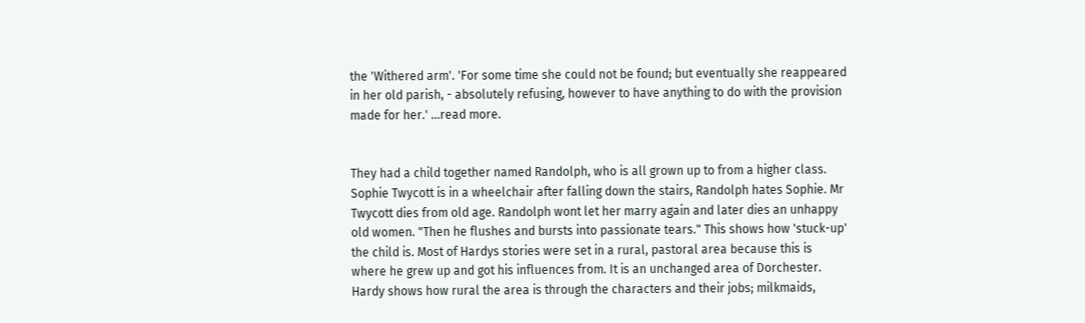the 'Withered arm'. 'For some time she could not be found; but eventually she reappeared in her old parish, - absolutely refusing, however to have anything to do with the provision made for her.' ...read more.


They had a child together named Randolph, who is all grown up to from a higher class. Sophie Twycott is in a wheelchair after falling down the stairs, Randolph hates Sophie. Mr Twycott dies from old age. Randolph wont let her marry again and later dies an unhappy old women. "Then he flushes and bursts into passionate tears." This shows how 'stuck-up' the child is. Most of Hardys stories were set in a rural, pastoral area because this is where he grew up and got his influences from. It is an unchanged area of Dorchester. Hardy shows how rural the area is through the characters and their jobs; milkmaids,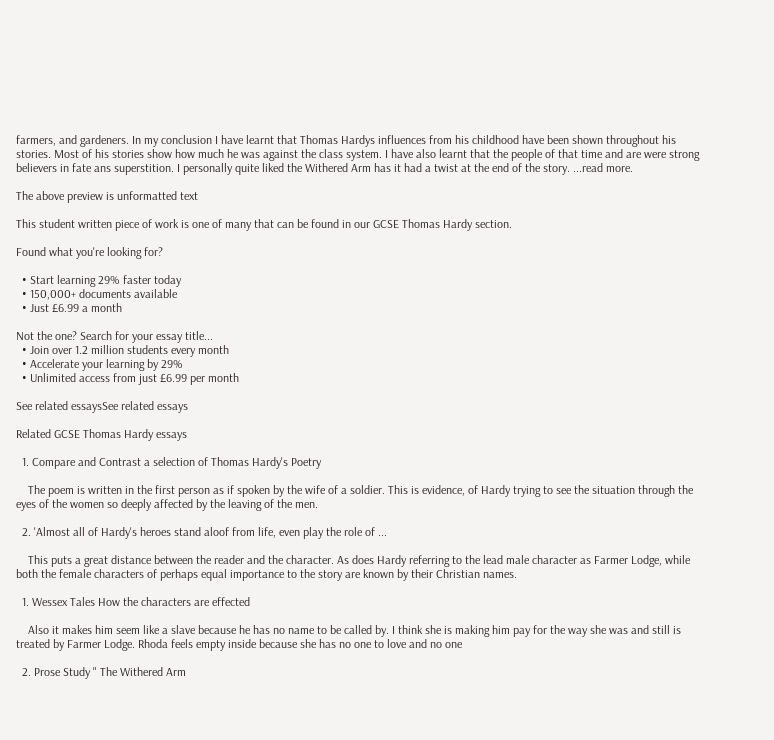farmers, and gardeners. In my conclusion I have learnt that Thomas Hardys influences from his childhood have been shown throughout his stories. Most of his stories show how much he was against the class system. I have also learnt that the people of that time and are were strong believers in fate ans superstition. I personally quite liked the Withered Arm has it had a twist at the end of the story. ...read more.

The above preview is unformatted text

This student written piece of work is one of many that can be found in our GCSE Thomas Hardy section.

Found what you're looking for?

  • Start learning 29% faster today
  • 150,000+ documents available
  • Just £6.99 a month

Not the one? Search for your essay title...
  • Join over 1.2 million students every month
  • Accelerate your learning by 29%
  • Unlimited access from just £6.99 per month

See related essaysSee related essays

Related GCSE Thomas Hardy essays

  1. Compare and Contrast a selection of Thomas Hardy's Poetry

    The poem is written in the first person as if spoken by the wife of a soldier. This is evidence, of Hardy trying to see the situation through the eyes of the women so deeply affected by the leaving of the men.

  2. 'Almost all of Hardy's heroes stand aloof from life, even play the role of ...

    This puts a great distance between the reader and the character. As does Hardy referring to the lead male character as Farmer Lodge, while both the female characters of perhaps equal importance to the story are known by their Christian names.

  1. Wessex Tales How the characters are effected

    Also it makes him seem like a slave because he has no name to be called by. I think she is making him pay for the way she was and still is treated by Farmer Lodge. Rhoda feels empty inside because she has no one to love and no one

  2. Prose Study " The Withered Arm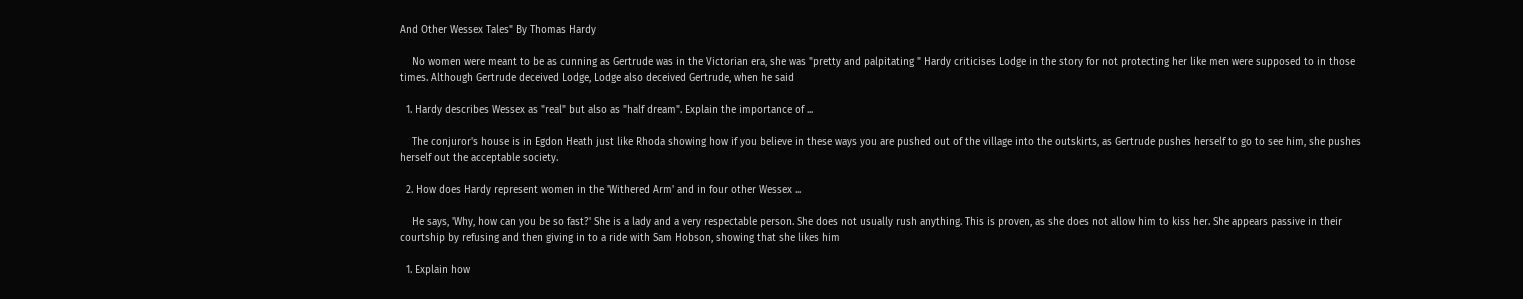And Other Wessex Tales" By Thomas Hardy

    No women were meant to be as cunning as Gertrude was in the Victorian era, she was "pretty and palpitating " Hardy criticises Lodge in the story for not protecting her like men were supposed to in those times. Although Gertrude deceived Lodge, Lodge also deceived Gertrude, when he said

  1. Hardy describes Wessex as "real" but also as "half dream". Explain the importance of ...

    The conjuror's house is in Egdon Heath just like Rhoda showing how if you believe in these ways you are pushed out of the village into the outskirts, as Gertrude pushes herself to go to see him, she pushes herself out the acceptable society.

  2. How does Hardy represent women in the 'Withered Arm' and in four other Wessex ...

    He says, 'Why, how can you be so fast?' She is a lady and a very respectable person. She does not usually rush anything. This is proven, as she does not allow him to kiss her. She appears passive in their courtship by refusing and then giving in to a ride with Sam Hobson, showing that she likes him

  1. Explain how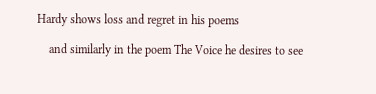Hardy shows loss and regret in his poems

    and similarly in the poem The Voice he desires to see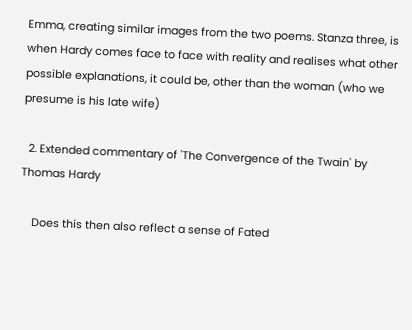Emma, creating similar images from the two poems. Stanza three, is when Hardy comes face to face with reality and realises what other possible explanations, it could be, other than the woman (who we presume is his late wife)

  2. Extended commentary of 'The Convergence of the Twain' by Thomas Hardy

    Does this then also reflect a sense of Fated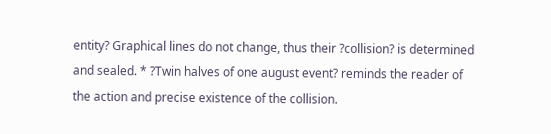entity? Graphical lines do not change, thus their ?collision? is determined and sealed. * ?Twin halves of one august event? reminds the reader of the action and precise existence of the collision.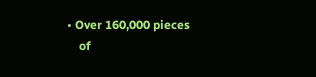• Over 160,000 pieces
    of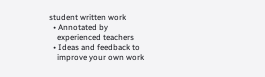student written work
  • Annotated by
    experienced teachers
  • Ideas and feedback to
    improve your own work